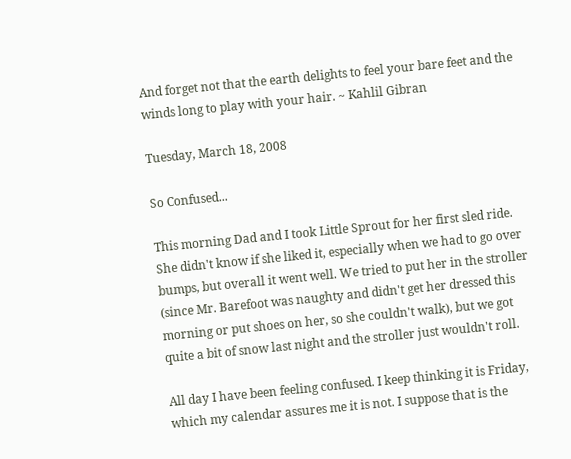And forget not that the earth delights to feel your bare feet and the winds long to play with your hair. ~ Kahlil Gibran

Tuesday, March 18, 2008

So Confused...

This morning Dad and I took Little Sprout for her first sled ride. She didn't know if she liked it, especially when we had to go over bumps, but overall it went well. We tried to put her in the stroller (since Mr. Barefoot was naughty and didn't get her dressed this morning or put shoes on her, so she couldn't walk), but we got quite a bit of snow last night and the stroller just wouldn't roll.

All day I have been feeling confused. I keep thinking it is Friday, which my calendar assures me it is not. I suppose that is the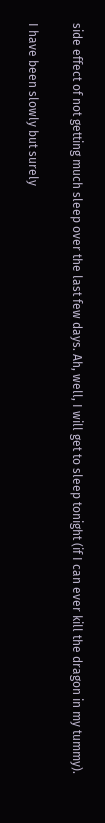side effect of not getting much sleep over the last few days. Ah, well, I will get to sleep tonight (if I can ever kill the dragon in my tummy).

I have been slowly but surely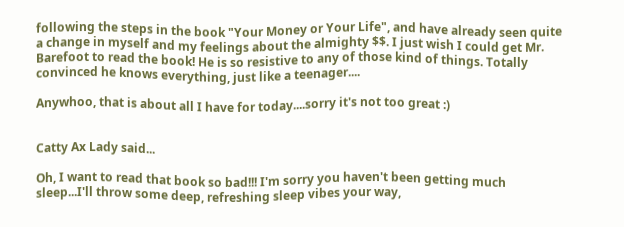following the steps in the book "Your Money or Your Life", and have already seen quite a change in myself and my feelings about the almighty $$. I just wish I could get Mr. Barefoot to read the book! He is so resistive to any of those kind of things. Totally convinced he knows everything, just like a teenager....

Anywhoo, that is about all I have for today....sorry it's not too great :)


Catty Ax Lady said...

Oh, I want to read that book so bad!!! I'm sorry you haven't been getting much sleep...I'll throw some deep, refreshing sleep vibes your way,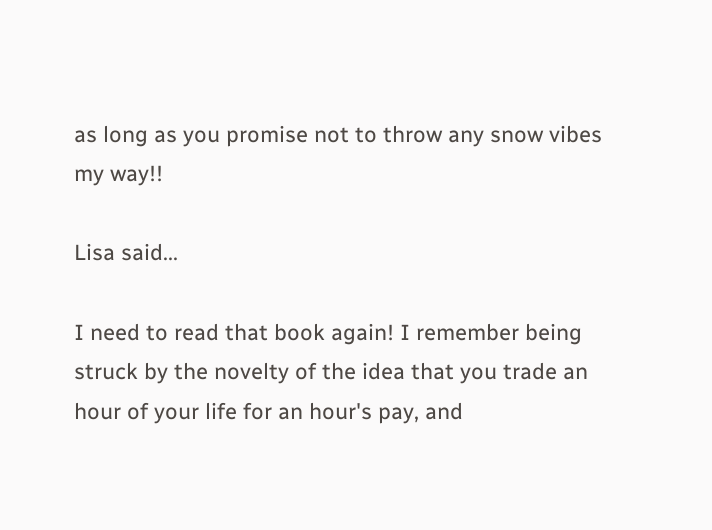as long as you promise not to throw any snow vibes my way!!

Lisa said...

I need to read that book again! I remember being struck by the novelty of the idea that you trade an hour of your life for an hour's pay, and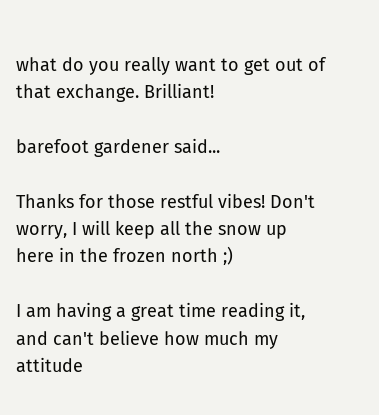what do you really want to get out of that exchange. Brilliant!

barefoot gardener said...

Thanks for those restful vibes! Don't worry, I will keep all the snow up here in the frozen north ;)

I am having a great time reading it, and can't believe how much my attitude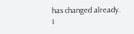has changed already. I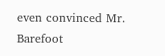even convinced Mr. Barefoot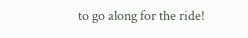to go along for the ride!